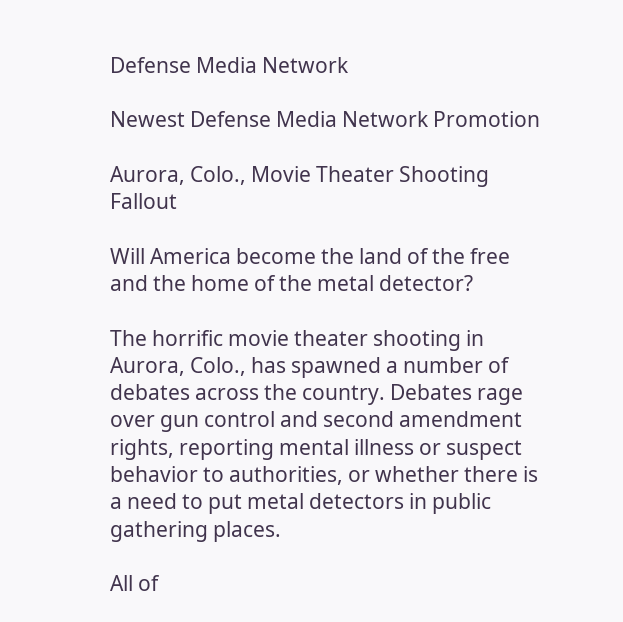Defense Media Network

Newest Defense Media Network Promotion

Aurora, Colo., Movie Theater Shooting Fallout

Will America become the land of the free and the home of the metal detector?

The horrific movie theater shooting in Aurora, Colo., has spawned a number of debates across the country. Debates rage over gun control and second amendment rights, reporting mental illness or suspect behavior to authorities, or whether there is a need to put metal detectors in public gathering places.

All of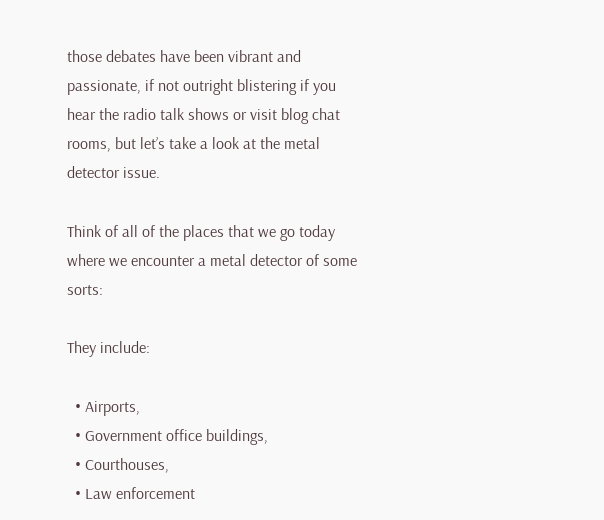those debates have been vibrant and passionate, if not outright blistering if you hear the radio talk shows or visit blog chat rooms, but let’s take a look at the metal detector issue.

Think of all of the places that we go today where we encounter a metal detector of some sorts:

They include:

  • Airports,
  • Government office buildings,
  • Courthouses,
  • Law enforcement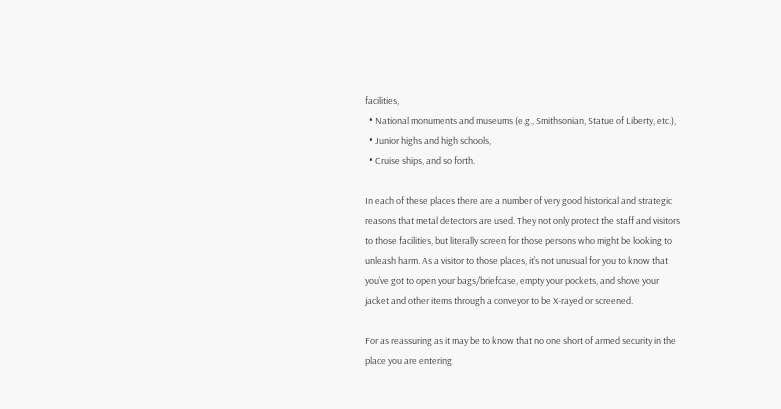facilities,
  • National monuments and museums (e.g., Smithsonian, Statue of Liberty, etc.),
  • Junior highs and high schools,
  • Cruise ships, and so forth.

In each of these places there are a number of very good historical and strategic reasons that metal detectors are used. They not only protect the staff and visitors to those facilities, but literally screen for those persons who might be looking to unleash harm. As a visitor to those places, it’s not unusual for you to know that you’ve got to open your bags/briefcase, empty your pockets, and shove your jacket and other items through a conveyor to be X-rayed or screened.

For as reassuring as it may be to know that no one short of armed security in the place you are entering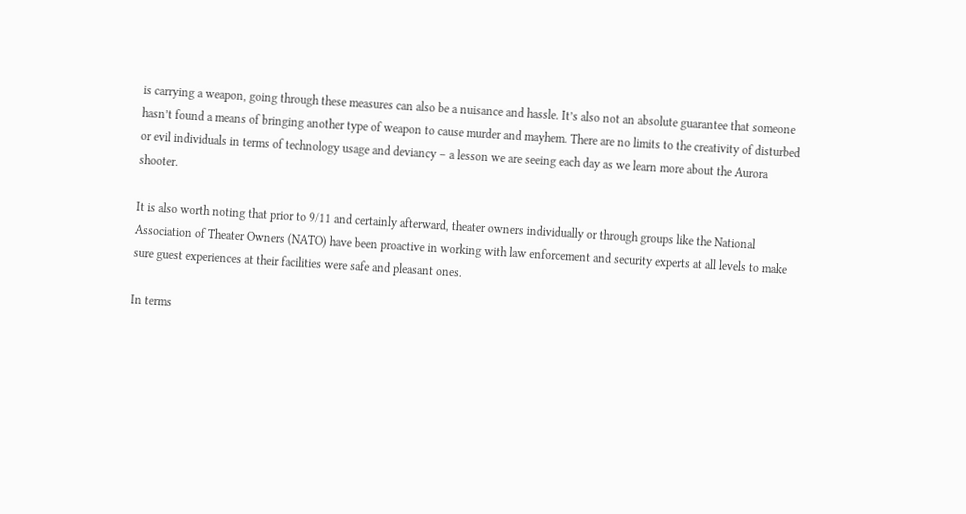is carrying a weapon, going through these measures can also be a nuisance and hassle. It’s also not an absolute guarantee that someone hasn’t found a means of bringing another type of weapon to cause murder and mayhem. There are no limits to the creativity of disturbed or evil individuals in terms of technology usage and deviancy – a lesson we are seeing each day as we learn more about the Aurora shooter.

It is also worth noting that prior to 9/11 and certainly afterward, theater owners individually or through groups like the National Association of Theater Owners (NATO) have been proactive in working with law enforcement and security experts at all levels to make sure guest experiences at their facilities were safe and pleasant ones.

In terms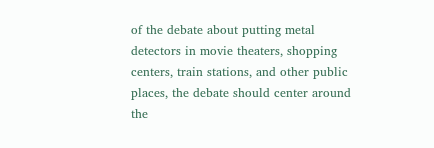of the debate about putting metal detectors in movie theaters, shopping centers, train stations, and other public places, the debate should center around the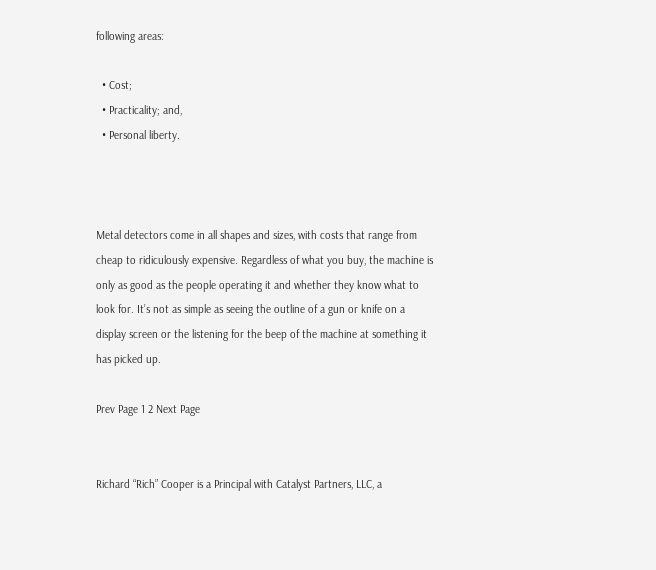following areas:

  • Cost;
  • Practicality; and,
  • Personal liberty.



Metal detectors come in all shapes and sizes, with costs that range from cheap to ridiculously expensive. Regardless of what you buy, the machine is only as good as the people operating it and whether they know what to look for. It’s not as simple as seeing the outline of a gun or knife on a display screen or the listening for the beep of the machine at something it has picked up.

Prev Page 1 2 Next Page


Richard “Rich” Cooper is a Principal with Catalyst Partners, LLC, a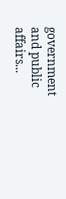government and public affairs...